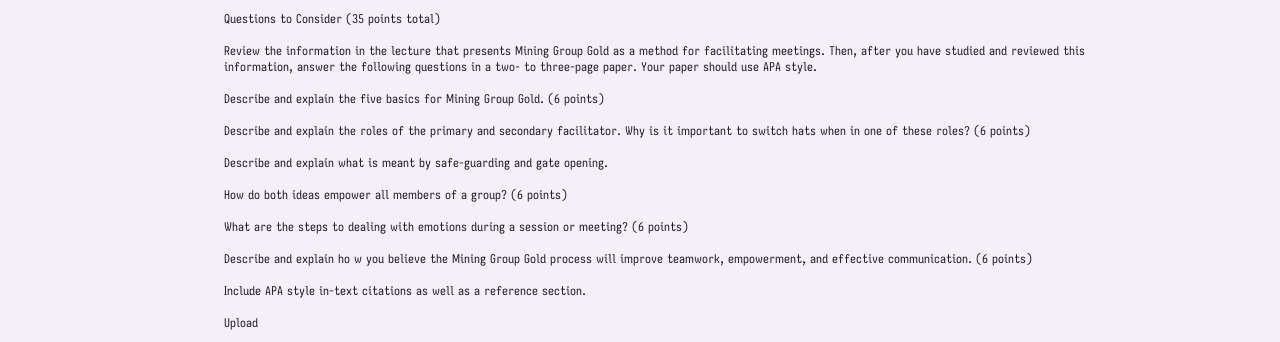Questions to Consider (35 points total)

Review the information in the lecture that presents Mining Group Gold as a method for facilitating meetings. Then, after you have studied and reviewed this information, answer the following questions in a two- to three-page paper. Your paper should use APA style.

Describe and explain the five basics for Mining Group Gold. (6 points)

Describe and explain the roles of the primary and secondary facilitator. Why is it important to switch hats when in one of these roles? (6 points)

Describe and explain what is meant by safe-guarding and gate opening.

How do both ideas empower all members of a group? (6 points)

What are the steps to dealing with emotions during a session or meeting? (6 points)

Describe and explain ho w you believe the Mining Group Gold process will improve teamwork, empowerment, and effective communication. (6 points)

Include APA style in-text citations as well as a reference section.

Upload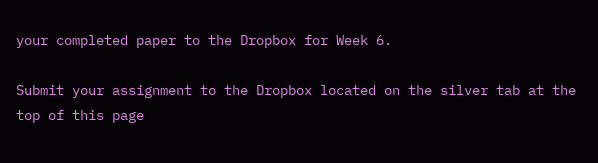your completed paper to the Dropbox for Week 6.

Submit your assignment to the Dropbox located on the silver tab at the top of this page